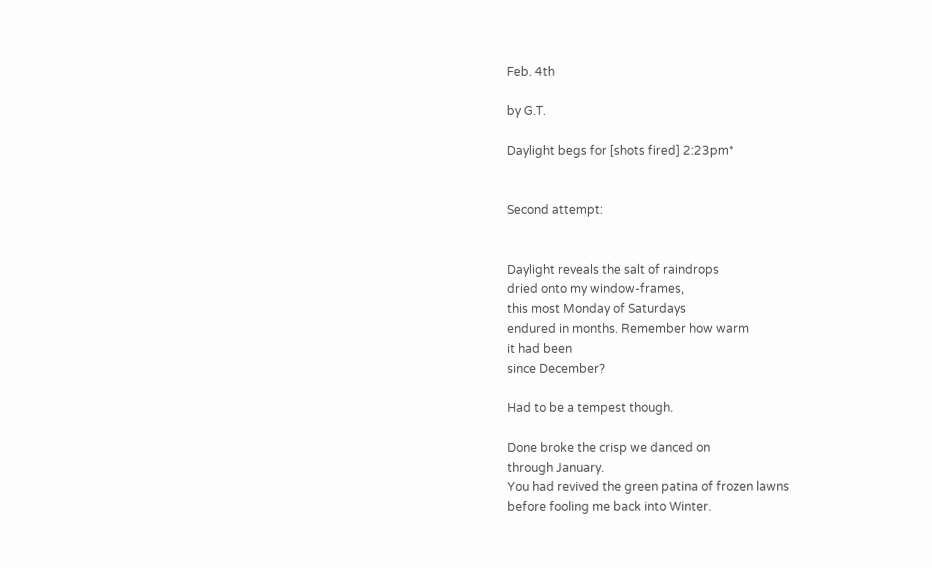Feb. 4th

by G.T.

Daylight begs for [shots fired] 2:23pm*


Second attempt:


Daylight reveals the salt of raindrops
dried onto my window-frames,
this most Monday of Saturdays
endured in months. Remember how warm
it had been
since December?

Had to be a tempest though.

Done broke the crisp we danced on
through January.
You had revived the green patina of frozen lawns
before fooling me back into Winter.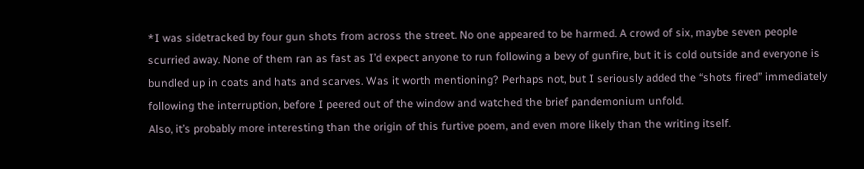*I was sidetracked by four gun shots from across the street. No one appeared to be harmed. A crowd of six, maybe seven people scurried away. None of them ran as fast as I’d expect anyone to run following a bevy of gunfire, but it is cold outside and everyone is bundled up in coats and hats and scarves. Was it worth mentioning? Perhaps not, but I seriously added the “shots fired” immediately following the interruption, before I peered out of the window and watched the brief pandemonium unfold.
Also, it’s probably more interesting than the origin of this furtive poem, and even more likely than the writing itself.